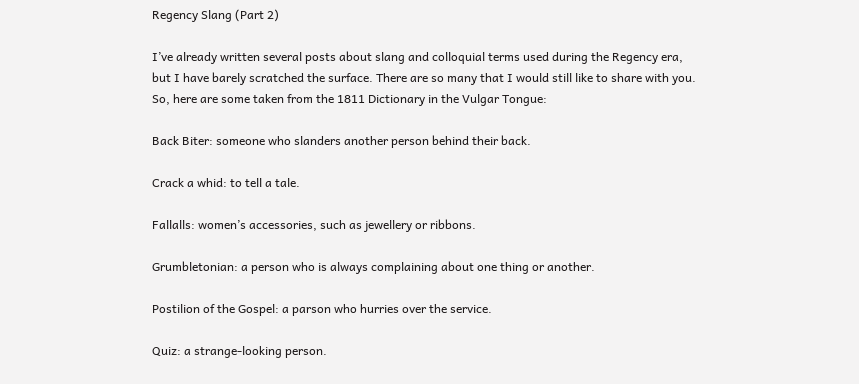Regency Slang (Part 2)

I’ve already written several posts about slang and colloquial terms used during the Regency era, but I have barely scratched the surface. There are so many that I would still like to share with you. So, here are some taken from the 1811 Dictionary in the Vulgar Tongue:

Back Biter: someone who slanders another person behind their back.

Crack a whid: to tell a tale.

Fallalls: women’s accessories, such as jewellery or ribbons.

Grumbletonian: a person who is always complaining about one thing or another.

Postilion of the Gospel: a parson who hurries over the service.

Quiz: a strange-looking person.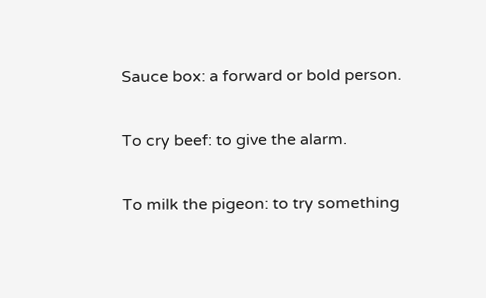Sauce box: a forward or bold person.

To cry beef: to give the alarm.

To milk the pigeon: to try something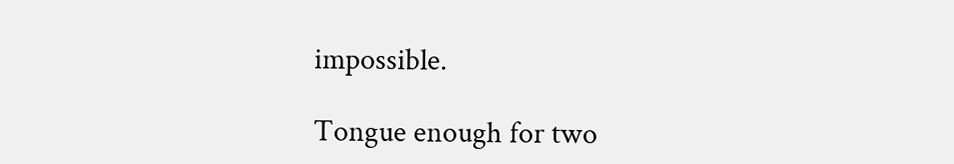impossible.

Tongue enough for two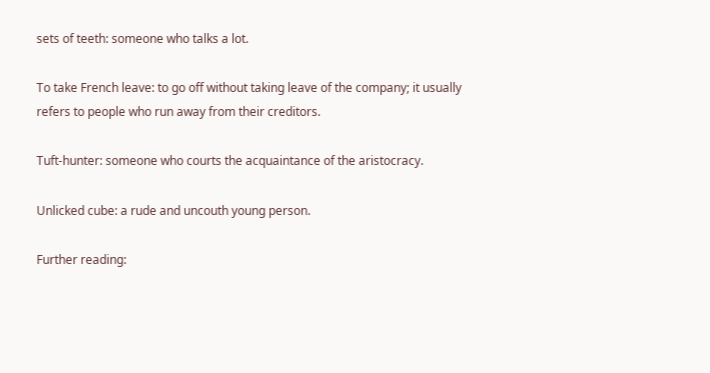sets of teeth: someone who talks a lot.

To take French leave: to go off without taking leave of the company; it usually refers to people who run away from their creditors.

Tuft-hunter: someone who courts the acquaintance of the aristocracy.

Unlicked cube: a rude and uncouth young person.

Further reading: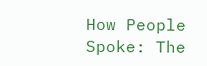How People Spoke: The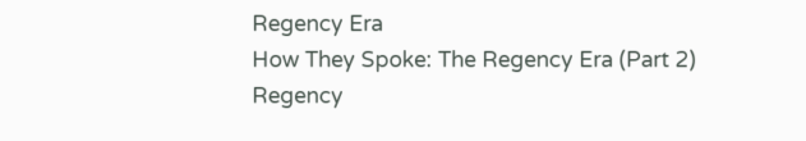Regency Era
How They Spoke: The Regency Era (Part 2)
Regency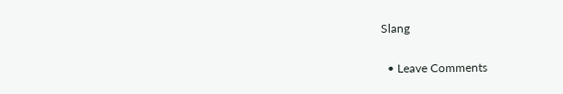Slang

  • Leave Comments